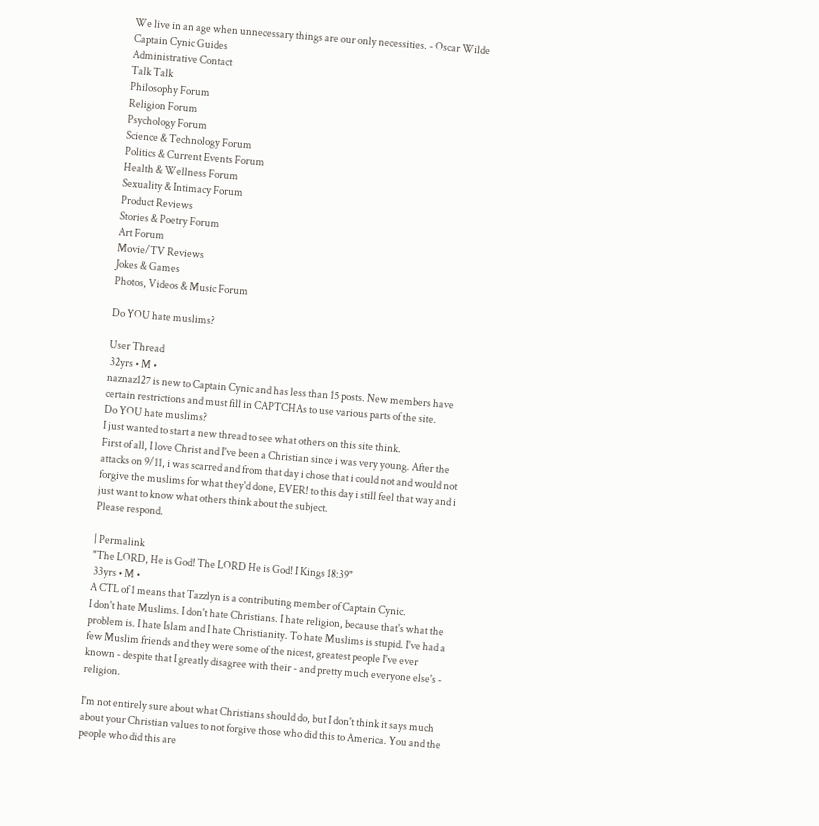We live in an age when unnecessary things are our only necessities. - Oscar Wilde
Captain Cynic Guides
Administrative Contact
Talk Talk
Philosophy Forum
Religion Forum
Psychology Forum
Science & Technology Forum
Politics & Current Events Forum
Health & Wellness Forum
Sexuality & Intimacy Forum
Product Reviews
Stories & Poetry Forum
Art Forum
Movie/TV Reviews
Jokes & Games
Photos, Videos & Music Forum

Do YOU hate muslims?

User Thread
 32yrs • M •
naznaz127 is new to Captain Cynic and has less than 15 posts. New members have certain restrictions and must fill in CAPTCHAs to use various parts of the site.
Do YOU hate muslims?
I just wanted to start a new thread to see what others on this site think.
First of all, I love Christ and I've been a Christian since i was very young. After the attacks on 9/11, i was scarred and from that day i chose that i could not and would not forgive the muslims for what they'd done, EVER! to this day i still feel that way and i just want to know what others think about the subject.
Please respond.

| Permalink
"The LORD, He is God! The LORD He is God! I Kings 18:39"
 33yrs • M •
A CTL of 1 means that Tazzlyn is a contributing member of Captain Cynic.
I don't hate Muslims. I don't hate Christians. I hate religion, because that's what the problem is. I hate Islam and I hate Christianity. To hate Muslims is stupid. I've had a few Muslim friends and they were some of the nicest, greatest people I've ever known - despite that I greatly disagree with their - and pretty much everyone else's - religion.

I'm not entirely sure about what Christians should do, but I don't think it says much about your Christian values to not forgive those who did this to America. You and the people who did this are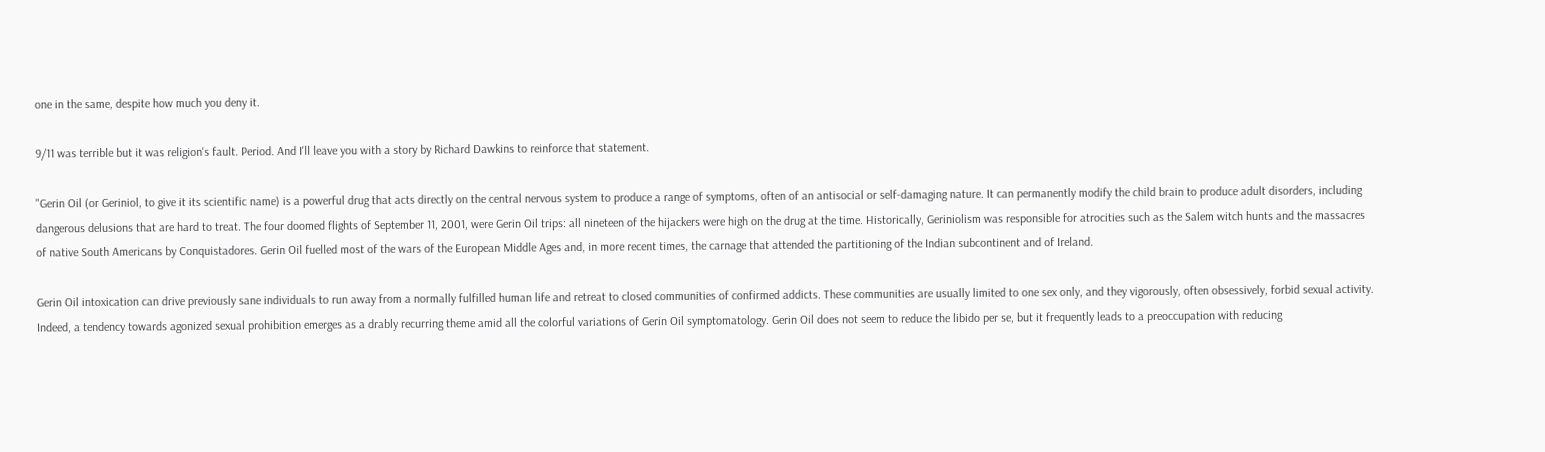one in the same, despite how much you deny it.

9/11 was terrible but it was religion's fault. Period. And I'll leave you with a story by Richard Dawkins to reinforce that statement.

"Gerin Oil (or Geriniol, to give it its scientific name) is a powerful drug that acts directly on the central nervous system to produce a range of symptoms, often of an antisocial or self-damaging nature. It can permanently modify the child brain to produce adult disorders, including dangerous delusions that are hard to treat. The four doomed flights of September 11, 2001, were Gerin Oil trips: all nineteen of the hijackers were high on the drug at the time. Historically, Geriniolism was responsible for atrocities such as the Salem witch hunts and the massacres of native South Americans by Conquistadores. Gerin Oil fuelled most of the wars of the European Middle Ages and, in more recent times, the carnage that attended the partitioning of the Indian subcontinent and of Ireland.

Gerin Oil intoxication can drive previously sane individuals to run away from a normally fulfilled human life and retreat to closed communities of confirmed addicts. These communities are usually limited to one sex only, and they vigorously, often obsessively, forbid sexual activity. Indeed, a tendency towards agonized sexual prohibition emerges as a drably recurring theme amid all the colorful variations of Gerin Oil symptomatology. Gerin Oil does not seem to reduce the libido per se, but it frequently leads to a preoccupation with reducing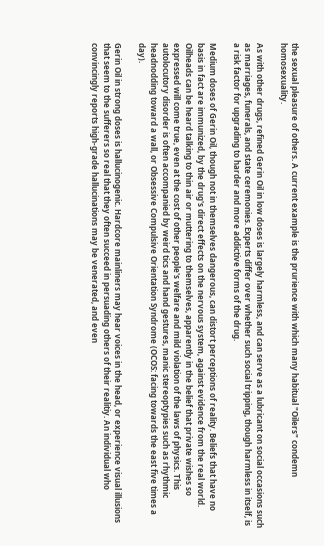the sexual pleasure of others. A current example is the prurience with which many habitual "Oilers" condemn homosexuality.

As with other drugs, refined Gerin Oil in low doses is largely harmless, and can serve as a lubricant on social occasions such as marriages, funerals, and state ceremonies. Experts differ over whether such social tripping, though harmless in itself, is a risk factor for upgrading to harder and more addictive forms of the drug.

Medium doses of Gerin Oil, though not in themselves dangerous, can distort perceptions of reality. Beliefs that have no basis in fact are immunized, by the drug's direct effects on the nervous system, against evidence from the real world. Oilheads can be heard talking to thin air or muttering to themselves, apparently in the belief that private wishes so expressed will come true, even at the cost of other people's welfare and mild violation of the laws of physics. This autolocutory disorder is often accompanied by weird tics and hand gestures, manic stereoptypies such as rhythmic headnodding toward a wall, or Obsessive Compulsive Orientation Syndrome (OCOS: facing towards the east five times a day).

Gerin Oil in strong doses is hallucinogenic. Hardcore mainliners may hear voices in the head, or experience visual illusions that seem to the sufferers so real that they often succeed in persuading others of their realitiy. An individual who convincingly reports high-grade hallucinations may be venerated, and even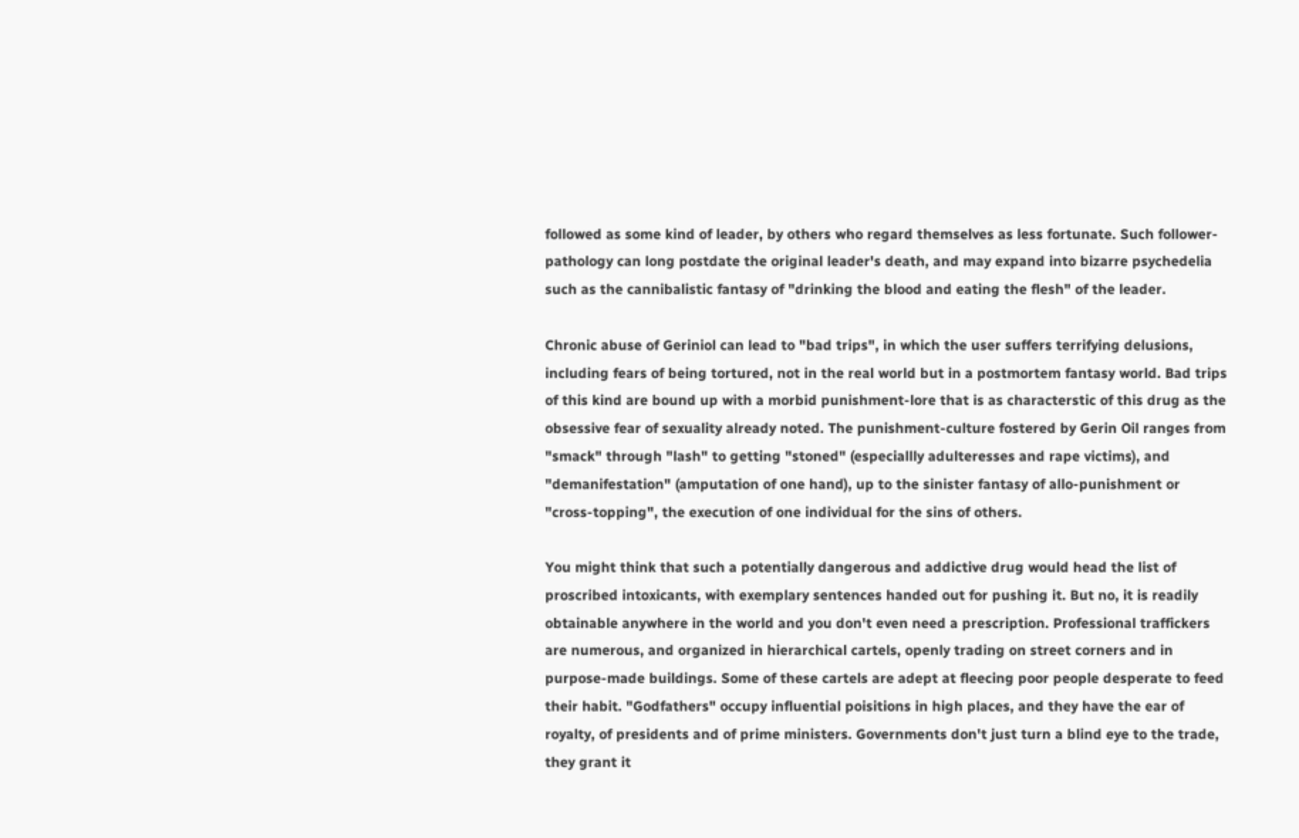followed as some kind of leader, by others who regard themselves as less fortunate. Such follower-pathology can long postdate the original leader's death, and may expand into bizarre psychedelia such as the cannibalistic fantasy of "drinking the blood and eating the flesh" of the leader.

Chronic abuse of Geriniol can lead to "bad trips", in which the user suffers terrifying delusions, including fears of being tortured, not in the real world but in a postmortem fantasy world. Bad trips of this kind are bound up with a morbid punishment-lore that is as characterstic of this drug as the obsessive fear of sexuality already noted. The punishment-culture fostered by Gerin Oil ranges from "smack" through "lash" to getting "stoned" (especiallly adulteresses and rape victims), and "demanifestation" (amputation of one hand), up to the sinister fantasy of allo-punishment or "cross-topping", the execution of one individual for the sins of others.

You might think that such a potentially dangerous and addictive drug would head the list of proscribed intoxicants, with exemplary sentences handed out for pushing it. But no, it is readily obtainable anywhere in the world and you don't even need a prescription. Professional traffickers are numerous, and organized in hierarchical cartels, openly trading on street corners and in purpose-made buildings. Some of these cartels are adept at fleecing poor people desperate to feed their habit. "Godfathers" occupy influential poisitions in high places, and they have the ear of royalty, of presidents and of prime ministers. Governments don't just turn a blind eye to the trade, they grant it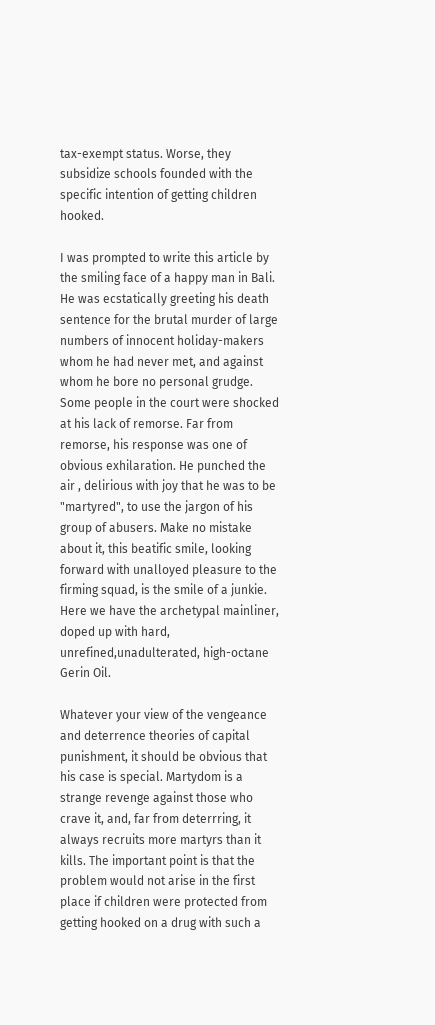tax-exempt status. Worse, they subsidize schools founded with the specific intention of getting children hooked.

I was prompted to write this article by the smiling face of a happy man in Bali. He was ecstatically greeting his death sentence for the brutal murder of large numbers of innocent holiday-makers whom he had never met, and against whom he bore no personal grudge. Some people in the court were shocked at his lack of remorse. Far from remorse, his response was one of obvious exhilaration. He punched the air , delirious with joy that he was to be "martyred", to use the jargon of his group of abusers. Make no mistake about it, this beatific smile, looking forward with unalloyed pleasure to the firming squad, is the smile of a junkie. Here we have the archetypal mainliner, doped up with hard, unrefined,unadulterated, high-octane Gerin Oil.

Whatever your view of the vengeance and deterrence theories of capital punishment, it should be obvious that his case is special. Martydom is a strange revenge against those who crave it, and, far from deterrring, it always recruits more martyrs than it kills. The important point is that the problem would not arise in the first place if children were protected from getting hooked on a drug with such a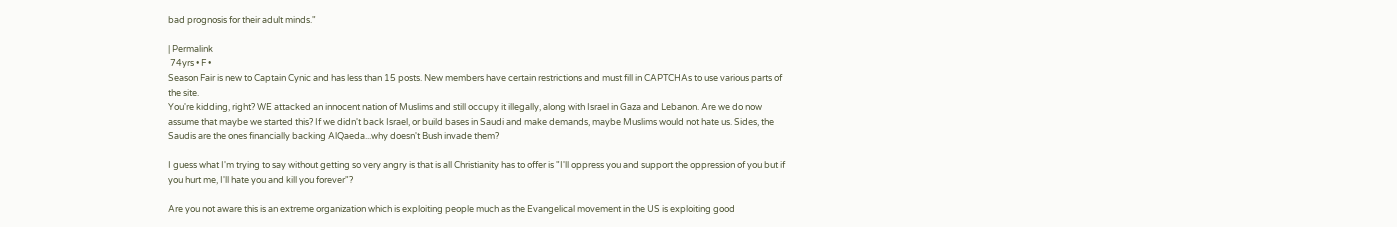bad prognosis for their adult minds."

| Permalink
 74yrs • F •
Season Fair is new to Captain Cynic and has less than 15 posts. New members have certain restrictions and must fill in CAPTCHAs to use various parts of the site.
You're kidding, right? WE attacked an innocent nation of Muslims and still occupy it illegally, along with Israel in Gaza and Lebanon. Are we do now assume that maybe we started this? If we didn't back Israel, or build bases in Saudi and make demands, maybe Muslims would not hate us. Sides, the Saudis are the ones financially backing AlQaeda...why doesn't Bush invade them?

I guess what I'm trying to say without getting so very angry is that is all Christianity has to offer is "I'll oppress you and support the oppression of you but if you hurt me, I'll hate you and kill you forever"?

Are you not aware this is an extreme organization which is exploiting people much as the Evangelical movement in the US is exploiting good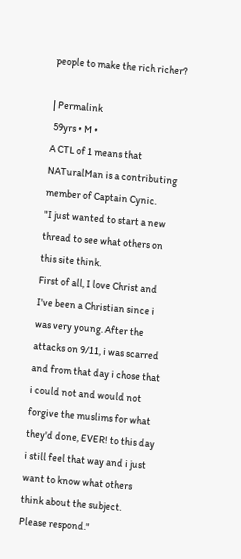people to make the rich richer?

| Permalink
 59yrs • M •
A CTL of 1 means that NATuralMan is a contributing member of Captain Cynic.
"I just wanted to start a new thread to see what others on this site think.
First of all, I love Christ and I've been a Christian since i was very young. After the attacks on 9/11, i was scarred and from that day i chose that i could not and would not forgive the muslims for what they'd done, EVER! to this day i still feel that way and i just want to know what others think about the subject.
Please respond."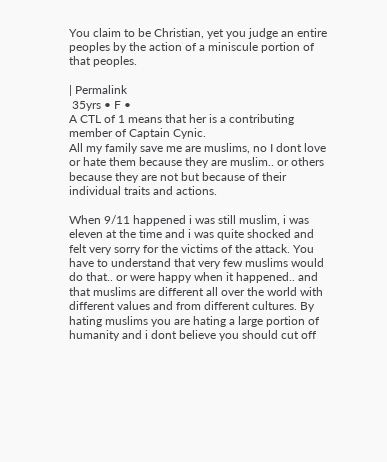You claim to be Christian, yet you judge an entire peoples by the action of a miniscule portion of that peoples.

| Permalink
 35yrs • F •
A CTL of 1 means that her is a contributing member of Captain Cynic.
All my family save me are muslims, no I dont love or hate them because they are muslim.. or others because they are not but because of their individual traits and actions.

When 9/11 happened i was still muslim, i was eleven at the time and i was quite shocked and felt very sorry for the victims of the attack. You have to understand that very few muslims would do that.. or were happy when it happened.. and that muslims are different all over the world with different values and from different cultures. By hating muslims you are hating a large portion of humanity and i dont believe you should cut off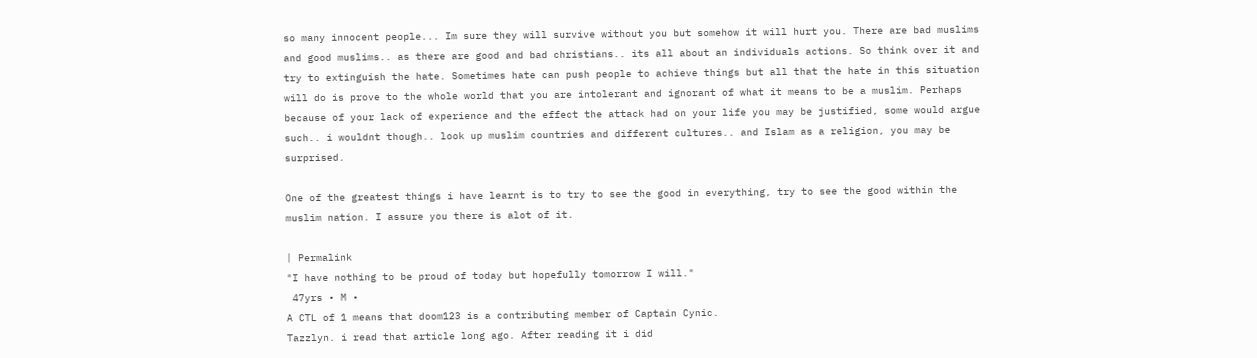so many innocent people... Im sure they will survive without you but somehow it will hurt you. There are bad muslims and good muslims.. as there are good and bad christians.. its all about an individuals actions. So think over it and try to extinguish the hate. Sometimes hate can push people to achieve things but all that the hate in this situation will do is prove to the whole world that you are intolerant and ignorant of what it means to be a muslim. Perhaps because of your lack of experience and the effect the attack had on your life you may be justified, some would argue such.. i wouldnt though.. look up muslim countries and different cultures.. and Islam as a religion, you may be surprised.

One of the greatest things i have learnt is to try to see the good in everything, try to see the good within the muslim nation. I assure you there is alot of it.

| Permalink
"I have nothing to be proud of today but hopefully tomorrow I will."
 47yrs • M •
A CTL of 1 means that doom123 is a contributing member of Captain Cynic.
Tazzlyn. i read that article long ago. After reading it i did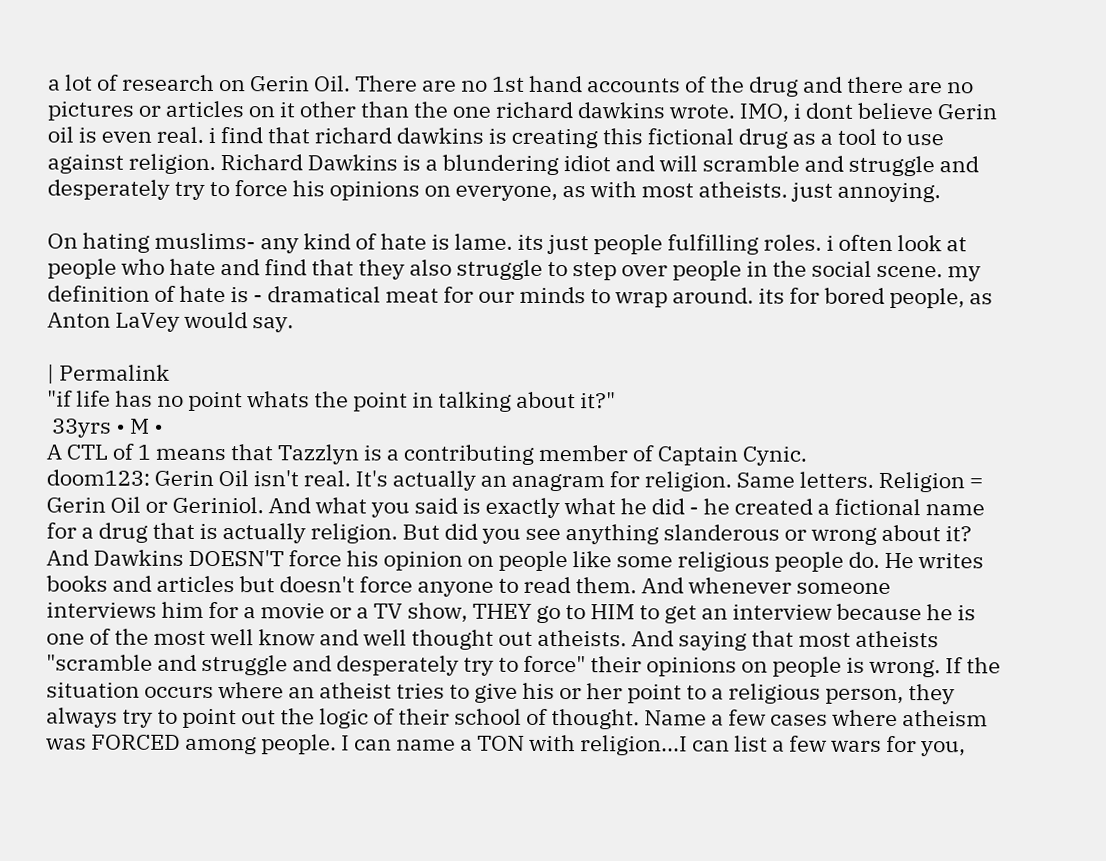a lot of research on Gerin Oil. There are no 1st hand accounts of the drug and there are no pictures or articles on it other than the one richard dawkins wrote. IMO, i dont believe Gerin oil is even real. i find that richard dawkins is creating this fictional drug as a tool to use against religion. Richard Dawkins is a blundering idiot and will scramble and struggle and desperately try to force his opinions on everyone, as with most atheists. just annoying.

On hating muslims- any kind of hate is lame. its just people fulfilling roles. i often look at people who hate and find that they also struggle to step over people in the social scene. my definition of hate is - dramatical meat for our minds to wrap around. its for bored people, as Anton LaVey would say.

| Permalink
"if life has no point whats the point in talking about it?"
 33yrs • M •
A CTL of 1 means that Tazzlyn is a contributing member of Captain Cynic.
doom123: Gerin Oil isn't real. It's actually an anagram for religion. Same letters. Religion = Gerin Oil or Geriniol. And what you said is exactly what he did - he created a fictional name for a drug that is actually religion. But did you see anything slanderous or wrong about it? And Dawkins DOESN'T force his opinion on people like some religious people do. He writes books and articles but doesn't force anyone to read them. And whenever someone interviews him for a movie or a TV show, THEY go to HIM to get an interview because he is one of the most well know and well thought out atheists. And saying that most atheists "scramble and struggle and desperately try to force" their opinions on people is wrong. If the situation occurs where an atheist tries to give his or her point to a religious person, they always try to point out the logic of their school of thought. Name a few cases where atheism was FORCED among people. I can name a TON with religion...I can list a few wars for you,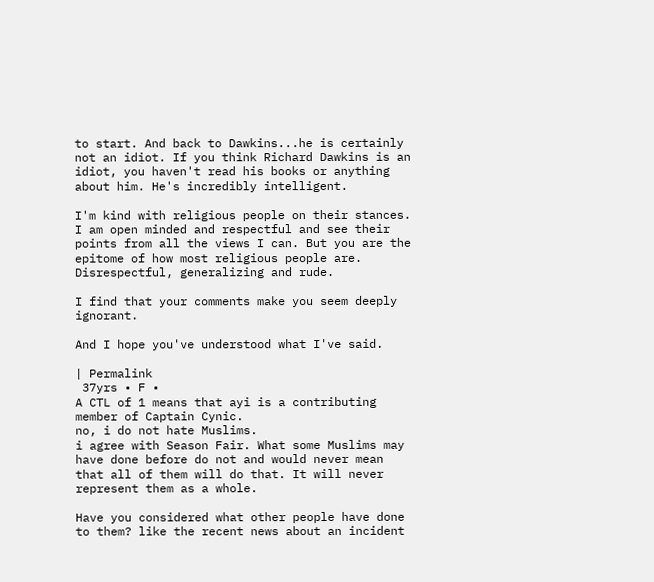to start. And back to Dawkins...he is certainly not an idiot. If you think Richard Dawkins is an idiot, you haven't read his books or anything about him. He's incredibly intelligent.

I'm kind with religious people on their stances. I am open minded and respectful and see their points from all the views I can. But you are the epitome of how most religious people are. Disrespectful, generalizing and rude.

I find that your comments make you seem deeply ignorant.

And I hope you've understood what I've said.

| Permalink
 37yrs • F •
A CTL of 1 means that ayi is a contributing member of Captain Cynic.
no, i do not hate Muslims.
i agree with Season Fair. What some Muslims may have done before do not and would never mean that all of them will do that. It will never represent them as a whole.

Have you considered what other people have done to them? like the recent news about an incident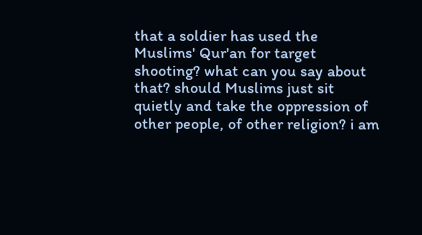that a soldier has used the Muslims' Qur'an for target shooting? what can you say about that? should Muslims just sit quietly and take the oppression of other people, of other religion? i am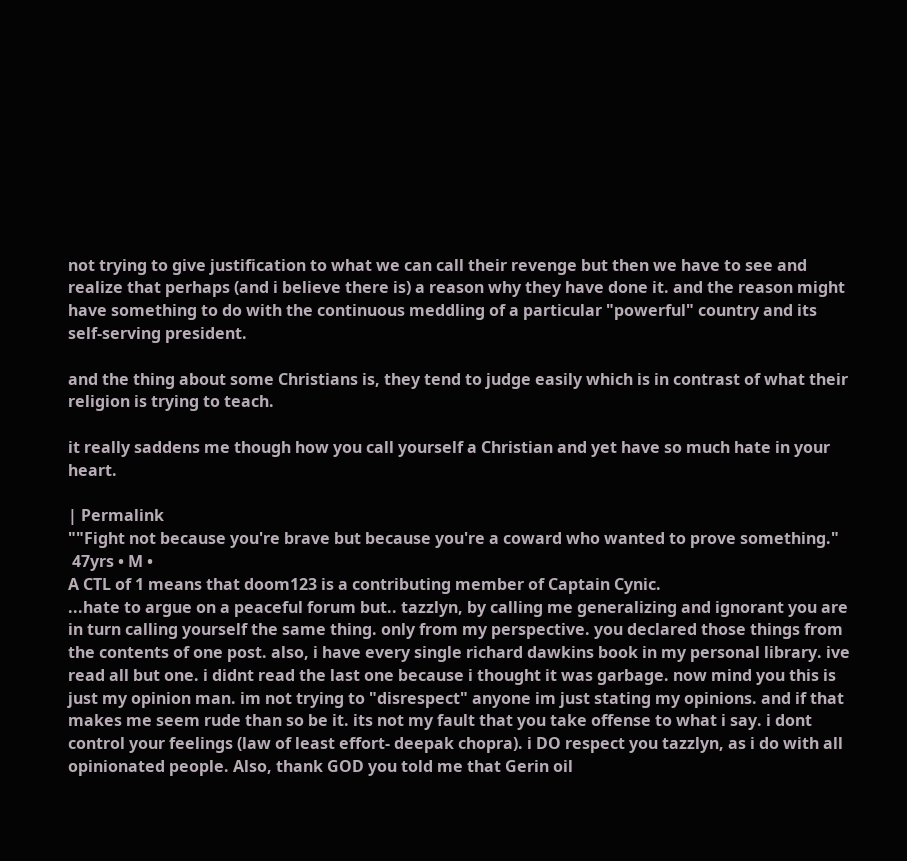not trying to give justification to what we can call their revenge but then we have to see and realize that perhaps (and i believe there is) a reason why they have done it. and the reason might have something to do with the continuous meddling of a particular "powerful" country and its self-serving president.

and the thing about some Christians is, they tend to judge easily which is in contrast of what their religion is trying to teach.

it really saddens me though how you call yourself a Christian and yet have so much hate in your heart.

| Permalink
""Fight not because you're brave but because you're a coward who wanted to prove something."
 47yrs • M •
A CTL of 1 means that doom123 is a contributing member of Captain Cynic.
...hate to argue on a peaceful forum but.. tazzlyn, by calling me generalizing and ignorant you are in turn calling yourself the same thing. only from my perspective. you declared those things from the contents of one post. also, i have every single richard dawkins book in my personal library. ive read all but one. i didnt read the last one because i thought it was garbage. now mind you this is just my opinion man. im not trying to "disrespect" anyone im just stating my opinions. and if that makes me seem rude than so be it. its not my fault that you take offense to what i say. i dont control your feelings (law of least effort- deepak chopra). i DO respect you tazzlyn, as i do with all opinionated people. Also, thank GOD you told me that Gerin oil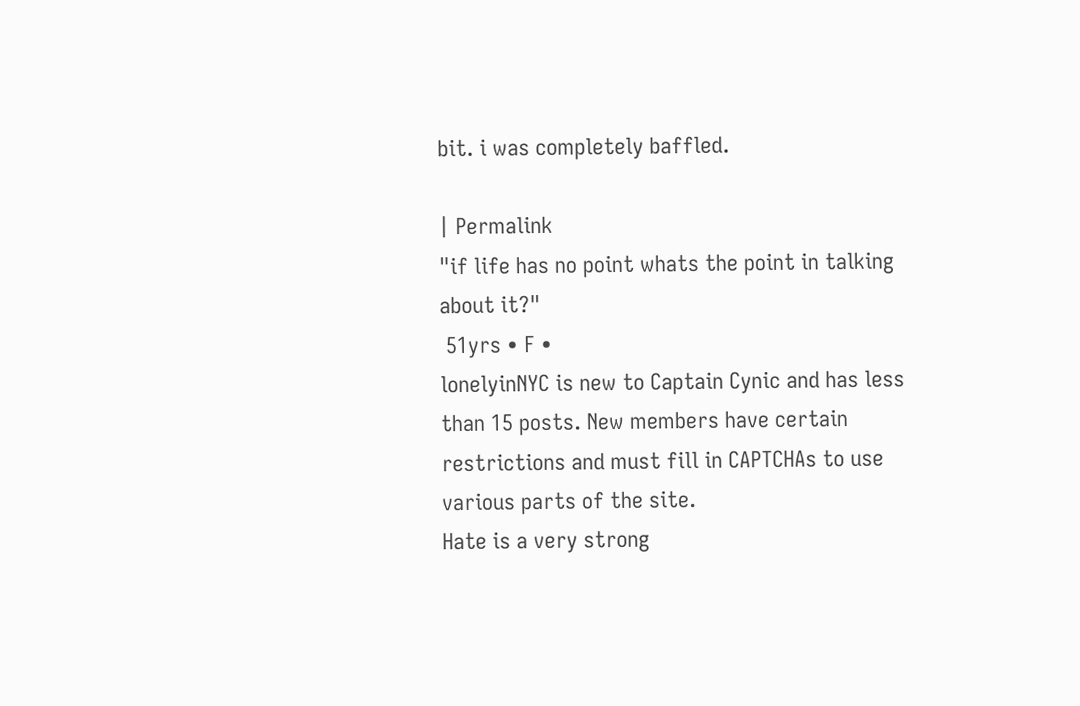bit. i was completely baffled.

| Permalink
"if life has no point whats the point in talking about it?"
 51yrs • F •
lonelyinNYC is new to Captain Cynic and has less than 15 posts. New members have certain restrictions and must fill in CAPTCHAs to use various parts of the site.
Hate is a very strong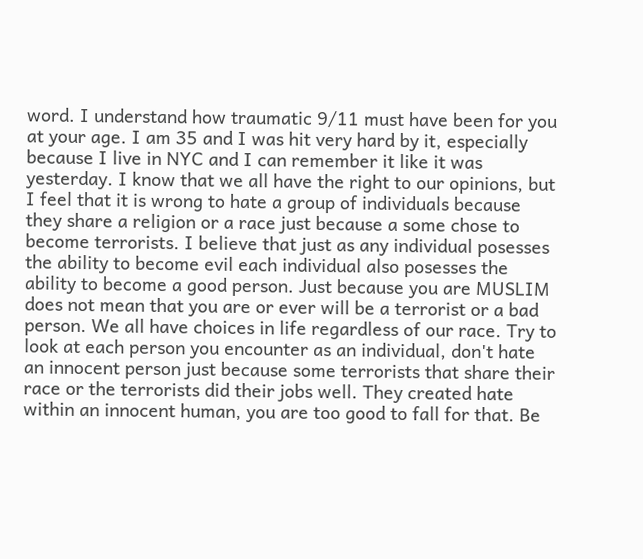word. I understand how traumatic 9/11 must have been for you at your age. I am 35 and I was hit very hard by it, especially because I live in NYC and I can remember it like it was yesterday. I know that we all have the right to our opinions, but I feel that it is wrong to hate a group of individuals because they share a religion or a race just because a some chose to become terrorists. I believe that just as any individual posesses the ability to become evil each individual also posesses the ability to become a good person. Just because you are MUSLIM does not mean that you are or ever will be a terrorist or a bad person. We all have choices in life regardless of our race. Try to look at each person you encounter as an individual, don't hate an innocent person just because some terrorists that share their race or the terrorists did their jobs well. They created hate within an innocent human, you are too good to fall for that. Be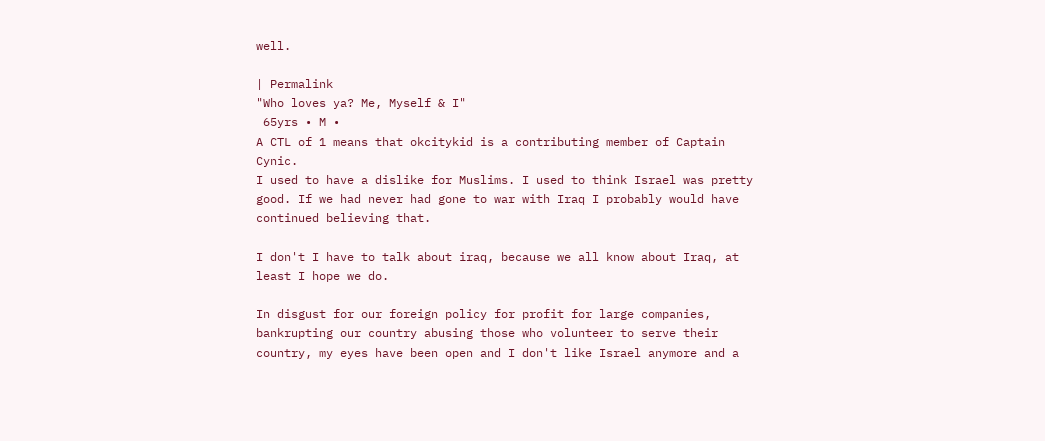well.

| Permalink
"Who loves ya? Me, Myself & I"
 65yrs • M •
A CTL of 1 means that okcitykid is a contributing member of Captain Cynic.
I used to have a dislike for Muslims. I used to think Israel was pretty good. If we had never had gone to war with Iraq I probably would have continued believing that.

I don't I have to talk about iraq, because we all know about Iraq, at least I hope we do.

In disgust for our foreign policy for profit for large companies, bankrupting our country abusing those who volunteer to serve their country, my eyes have been open and I don't like Israel anymore and a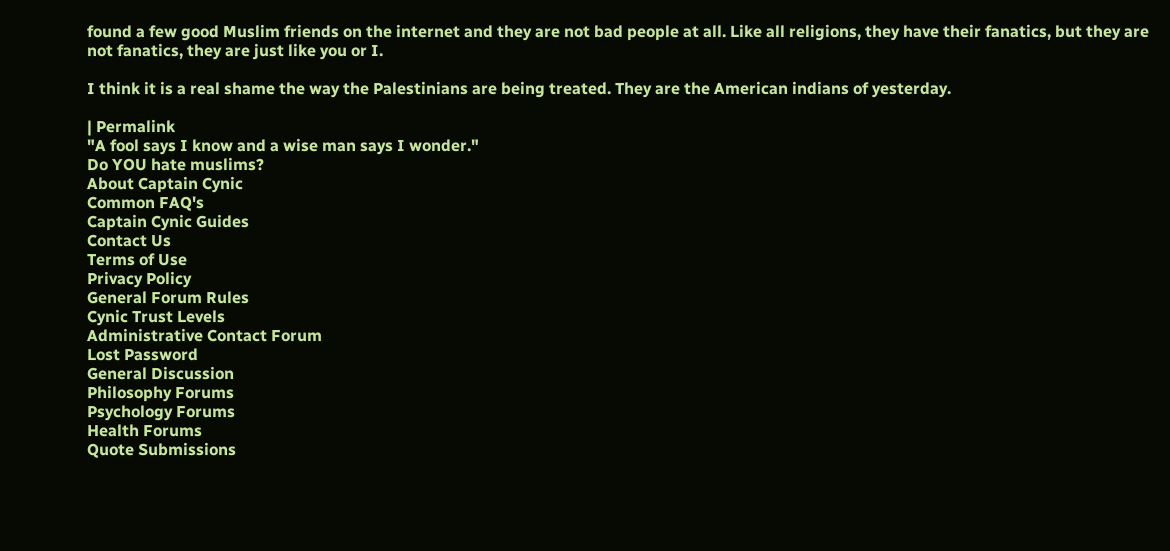found a few good Muslim friends on the internet and they are not bad people at all. Like all religions, they have their fanatics, but they are not fanatics, they are just like you or I.

I think it is a real shame the way the Palestinians are being treated. They are the American indians of yesterday.

| Permalink
"A fool says I know and a wise man says I wonder."
Do YOU hate muslims?
About Captain Cynic
Common FAQ's
Captain Cynic Guides
Contact Us
Terms of Use
Privacy Policy
General Forum Rules
Cynic Trust Levels
Administrative Contact Forum
Lost Password
General Discussion
Philosophy Forums
Psychology Forums
Health Forums
Quote Submissions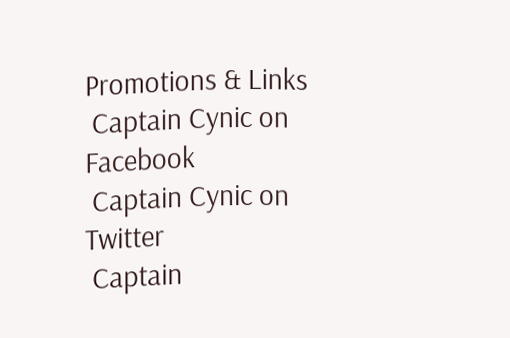Promotions & Links
 Captain Cynic on Facebook
 Captain Cynic on Twitter
 Captain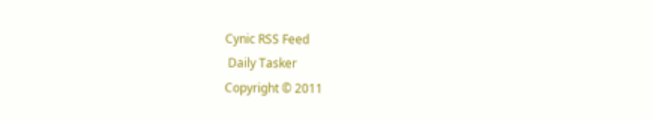Cynic RSS Feed
 Daily Tasker
Copyright © 2011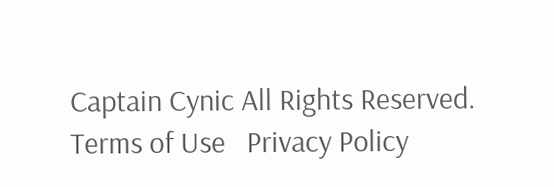Captain Cynic All Rights Reserved.   Terms of Use   Privacy Policy